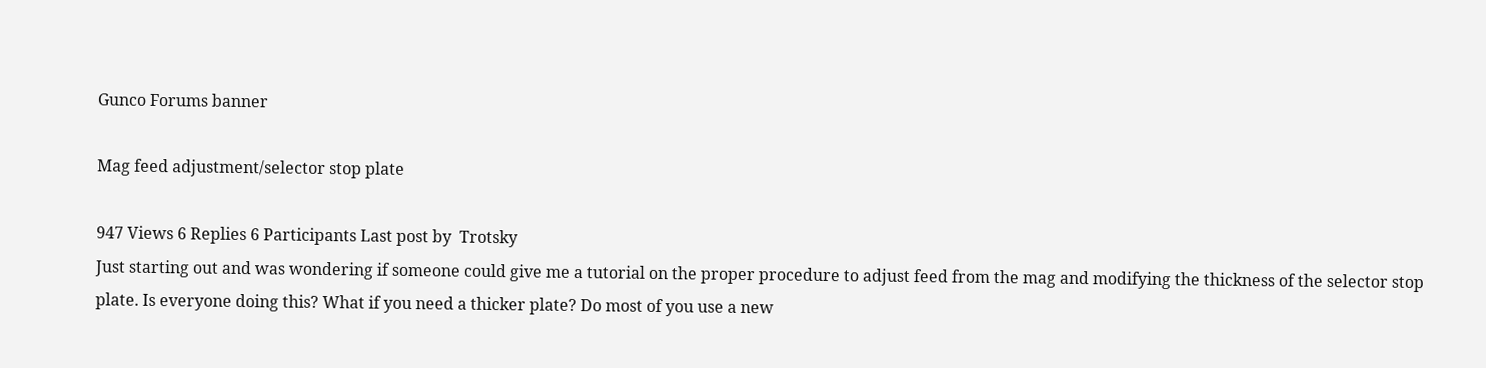Gunco Forums banner

Mag feed adjustment/selector stop plate

947 Views 6 Replies 6 Participants Last post by  Trotsky
Just starting out and was wondering if someone could give me a tutorial on the proper procedure to adjust feed from the mag and modifying the thickness of the selector stop plate. Is everyone doing this? What if you need a thicker plate? Do most of you use a new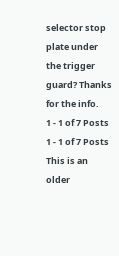selector stop plate under the trigger guard? Thanks for the info.
1 - 1 of 7 Posts
1 - 1 of 7 Posts
This is an older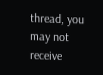thread, you may not receive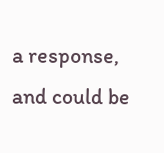a response, and could be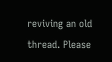reviving an old thread. Please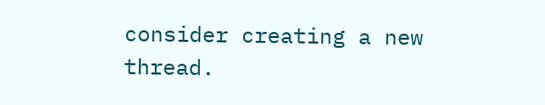consider creating a new thread.